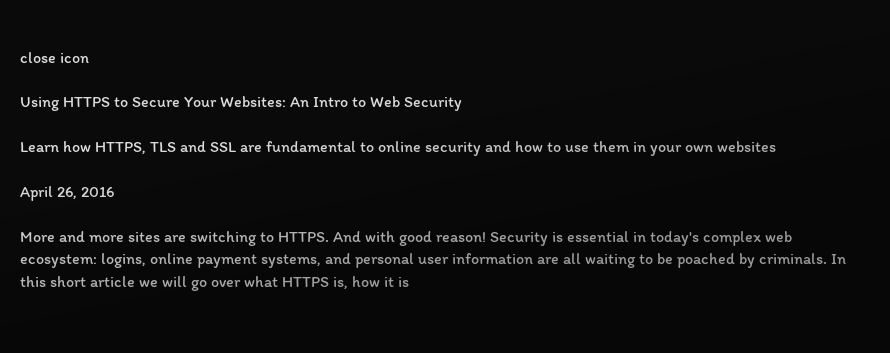close icon

Using HTTPS to Secure Your Websites: An Intro to Web Security

Learn how HTTPS, TLS and SSL are fundamental to online security and how to use them in your own websites

April 26, 2016

More and more sites are switching to HTTPS. And with good reason! Security is essential in today's complex web ecosystem: logins, online payment systems, and personal user information are all waiting to be poached by criminals. In this short article we will go over what HTTPS is, how it is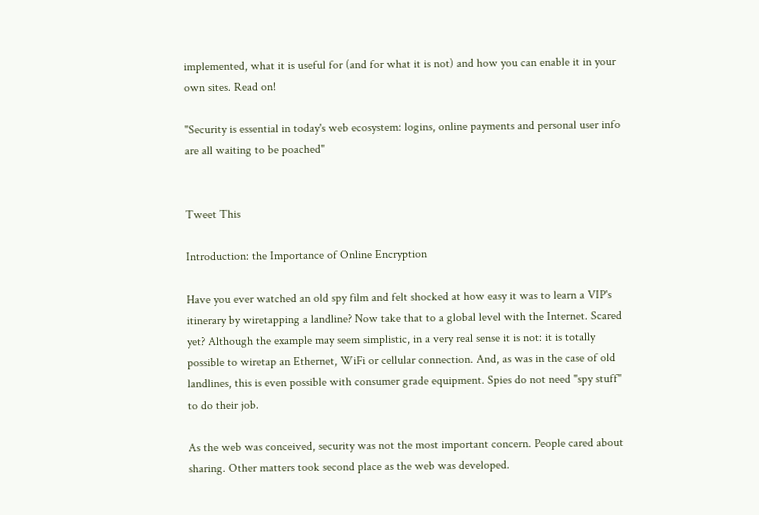implemented, what it is useful for (and for what it is not) and how you can enable it in your own sites. Read on!

"Security is essential in today's web ecosystem: logins, online payments and personal user info are all waiting to be poached"


Tweet This

Introduction: the Importance of Online Encryption

Have you ever watched an old spy film and felt shocked at how easy it was to learn a VIP's itinerary by wiretapping a landline? Now take that to a global level with the Internet. Scared yet? Although the example may seem simplistic, in a very real sense it is not: it is totally possible to wiretap an Ethernet, WiFi or cellular connection. And, as was in the case of old landlines, this is even possible with consumer grade equipment. Spies do not need "spy stuff" to do their job.

As the web was conceived, security was not the most important concern. People cared about sharing. Other matters took second place as the web was developed.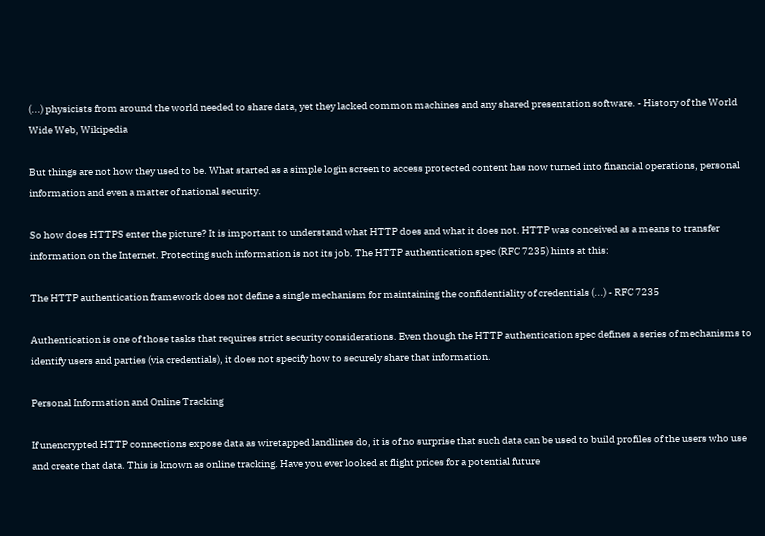(...) physicists from around the world needed to share data, yet they lacked common machines and any shared presentation software. - History of the World Wide Web, Wikipedia

But things are not how they used to be. What started as a simple login screen to access protected content has now turned into financial operations, personal information and even a matter of national security.

So how does HTTPS enter the picture? It is important to understand what HTTP does and what it does not. HTTP was conceived as a means to transfer information on the Internet. Protecting such information is not its job. The HTTP authentication spec (RFC 7235) hints at this:

The HTTP authentication framework does not define a single mechanism for maintaining the confidentiality of credentials (...) - RFC 7235

Authentication is one of those tasks that requires strict security considerations. Even though the HTTP authentication spec defines a series of mechanisms to identify users and parties (via credentials), it does not specify how to securely share that information.

Personal Information and Online Tracking

If unencrypted HTTP connections expose data as wiretapped landlines do, it is of no surprise that such data can be used to build profiles of the users who use and create that data. This is known as online tracking. Have you ever looked at flight prices for a potential future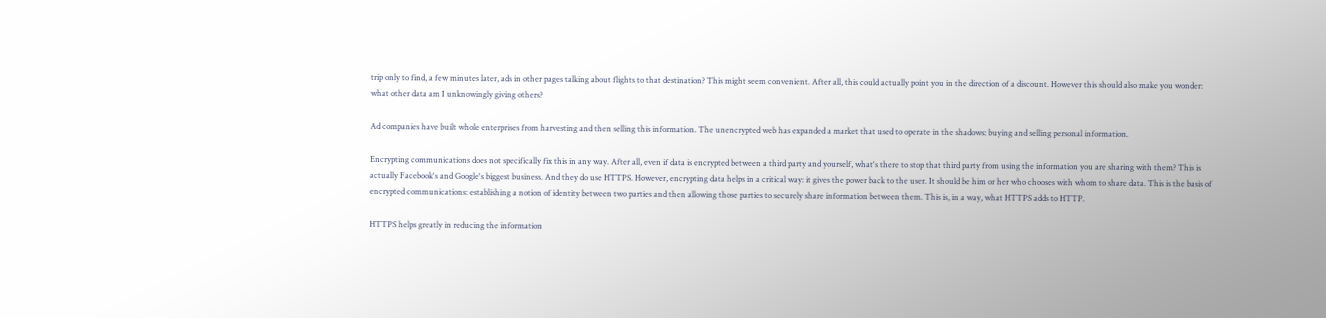trip only to find, a few minutes later, ads in other pages talking about flights to that destination? This might seem convenient. After all, this could actually point you in the direction of a discount. However this should also make you wonder: what other data am I unknowingly giving others?

Ad companies have built whole enterprises from harvesting and then selling this information. The unencrypted web has expanded a market that used to operate in the shadows: buying and selling personal information.

Encrypting communications does not specifically fix this in any way. After all, even if data is encrypted between a third party and yourself, what's there to stop that third party from using the information you are sharing with them? This is actually Facebook's and Google's biggest business. And they do use HTTPS. However, encrypting data helps in a critical way: it gives the power back to the user. It should be him or her who chooses with whom to share data. This is the basis of encrypted communications: establishing a notion of identity between two parties and then allowing those parties to securely share information between them. This is, in a way, what HTTPS adds to HTTP.

HTTPS helps greatly in reducing the information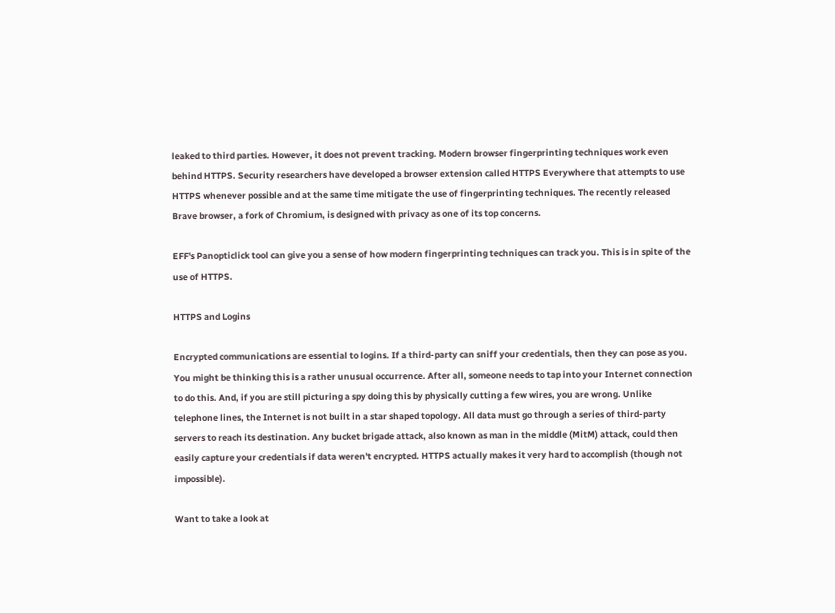leaked to third parties. However, it does not prevent tracking. Modern browser fingerprinting techniques work even behind HTTPS. Security researchers have developed a browser extension called HTTPS Everywhere that attempts to use HTTPS whenever possible and at the same time mitigate the use of fingerprinting techniques. The recently released Brave browser, a fork of Chromium, is designed with privacy as one of its top concerns.

EFF's Panopticlick tool can give you a sense of how modern fingerprinting techniques can track you. This is in spite of the use of HTTPS.

HTTPS and Logins

Encrypted communications are essential to logins. If a third-party can sniff your credentials, then they can pose as you. You might be thinking this is a rather unusual occurrence. After all, someone needs to tap into your Internet connection to do this. And, if you are still picturing a spy doing this by physically cutting a few wires, you are wrong. Unlike telephone lines, the Internet is not built in a star shaped topology. All data must go through a series of third-party servers to reach its destination. Any bucket brigade attack, also known as man in the middle (MitM) attack, could then easily capture your credentials if data weren't encrypted. HTTPS actually makes it very hard to accomplish (though not impossible).

Want to take a look at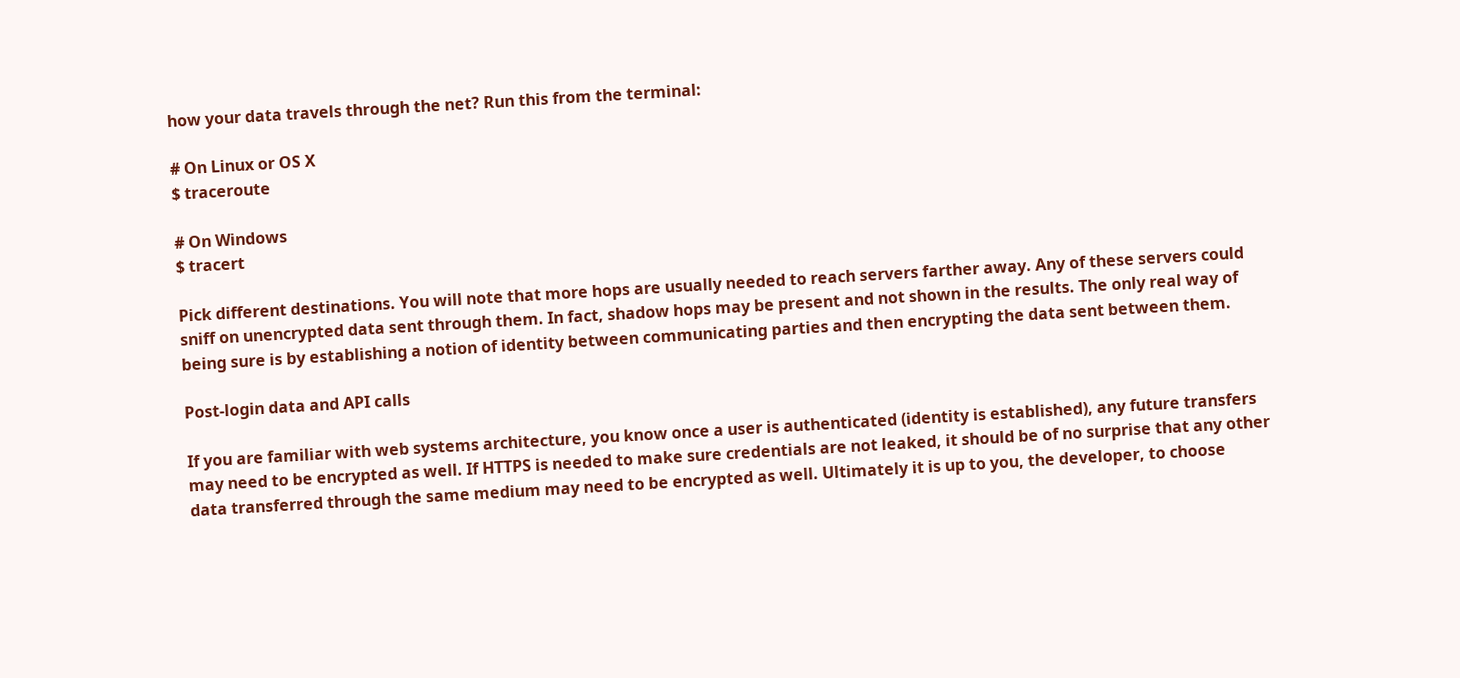how your data travels through the net? Run this from the terminal:

# On Linux or OS X
$ traceroute

# On Windows
$ tracert

Pick different destinations. You will note that more hops are usually needed to reach servers farther away. Any of these servers could sniff on unencrypted data sent through them. In fact, shadow hops may be present and not shown in the results. The only real way of being sure is by establishing a notion of identity between communicating parties and then encrypting the data sent between them.

Post-login data and API calls

If you are familiar with web systems architecture, you know once a user is authenticated (identity is established), any future transfers may need to be encrypted as well. If HTTPS is needed to make sure credentials are not leaked, it should be of no surprise that any other data transferred through the same medium may need to be encrypted as well. Ultimately it is up to you, the developer, to choose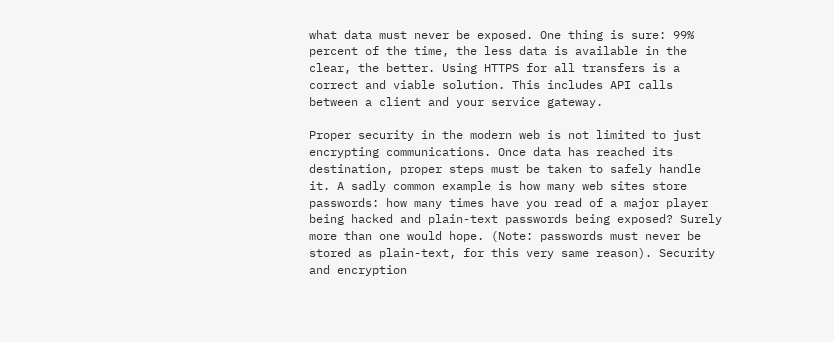what data must never be exposed. One thing is sure: 99% percent of the time, the less data is available in the clear, the better. Using HTTPS for all transfers is a correct and viable solution. This includes API calls between a client and your service gateway.

Proper security in the modern web is not limited to just encrypting communications. Once data has reached its destination, proper steps must be taken to safely handle it. A sadly common example is how many web sites store passwords: how many times have you read of a major player being hacked and plain-text passwords being exposed? Surely more than one would hope. (Note: passwords must never be stored as plain-text, for this very same reason). Security and encryption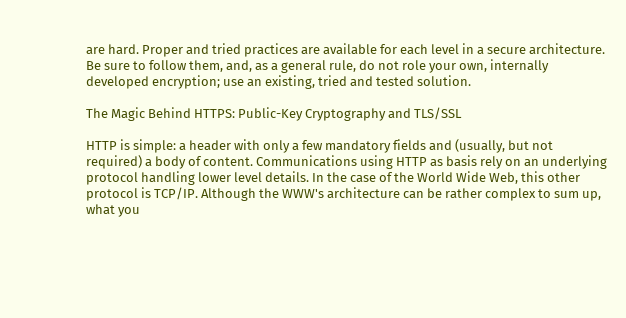are hard. Proper and tried practices are available for each level in a secure architecture. Be sure to follow them, and, as a general rule, do not role your own, internally developed encryption; use an existing, tried and tested solution.

The Magic Behind HTTPS: Public-Key Cryptography and TLS/SSL

HTTP is simple: a header with only a few mandatory fields and (usually, but not required) a body of content. Communications using HTTP as basis rely on an underlying protocol handling lower level details. In the case of the World Wide Web, this other protocol is TCP/IP. Although the WWW's architecture can be rather complex to sum up, what you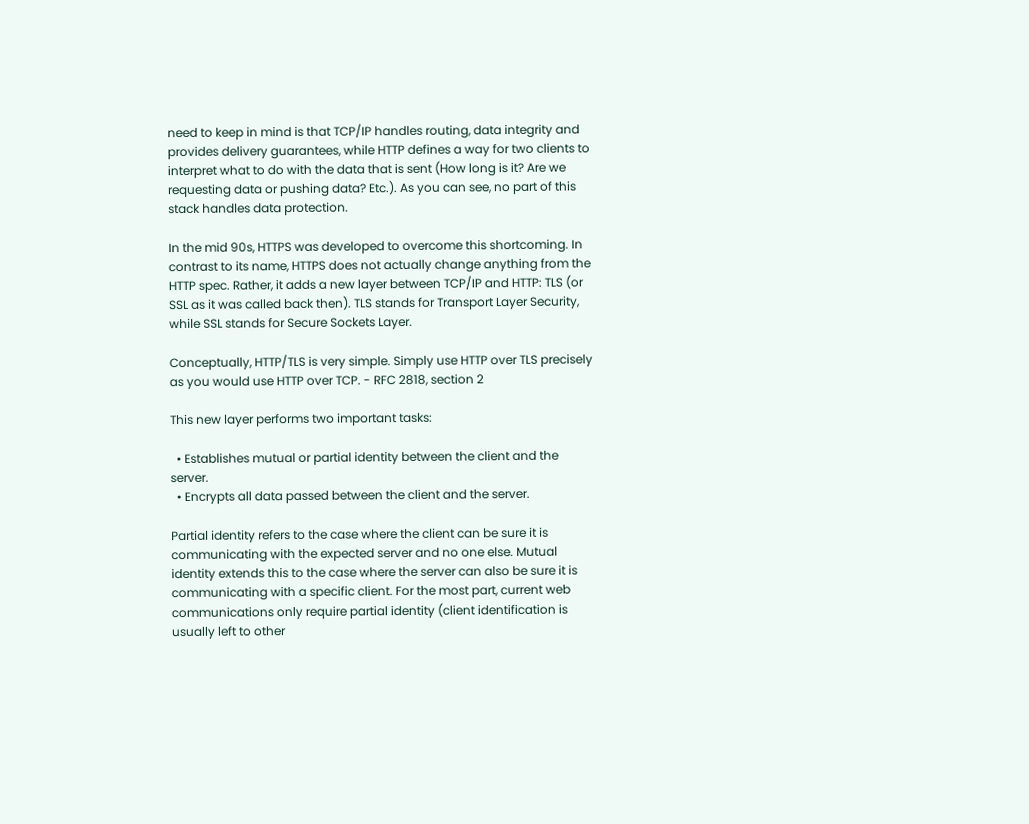need to keep in mind is that TCP/IP handles routing, data integrity and provides delivery guarantees, while HTTP defines a way for two clients to interpret what to do with the data that is sent (How long is it? Are we requesting data or pushing data? Etc.). As you can see, no part of this stack handles data protection.

In the mid 90s, HTTPS was developed to overcome this shortcoming. In contrast to its name, HTTPS does not actually change anything from the HTTP spec. Rather, it adds a new layer between TCP/IP and HTTP: TLS (or SSL as it was called back then). TLS stands for Transport Layer Security, while SSL stands for Secure Sockets Layer.

Conceptually, HTTP/TLS is very simple. Simply use HTTP over TLS precisely as you would use HTTP over TCP. - RFC 2818, section 2

This new layer performs two important tasks:

  • Establishes mutual or partial identity between the client and the server.
  • Encrypts all data passed between the client and the server.

Partial identity refers to the case where the client can be sure it is communicating with the expected server and no one else. Mutual identity extends this to the case where the server can also be sure it is communicating with a specific client. For the most part, current web communications only require partial identity (client identification is usually left to other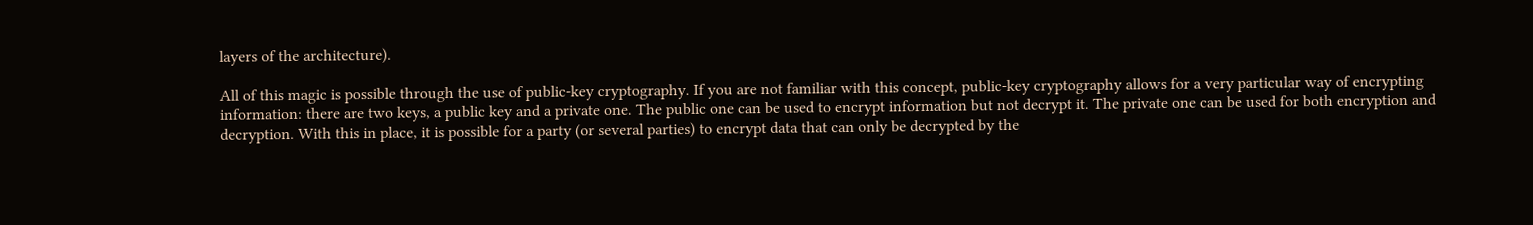layers of the architecture).

All of this magic is possible through the use of public-key cryptography. If you are not familiar with this concept, public-key cryptography allows for a very particular way of encrypting information: there are two keys, a public key and a private one. The public one can be used to encrypt information but not decrypt it. The private one can be used for both encryption and decryption. With this in place, it is possible for a party (or several parties) to encrypt data that can only be decrypted by the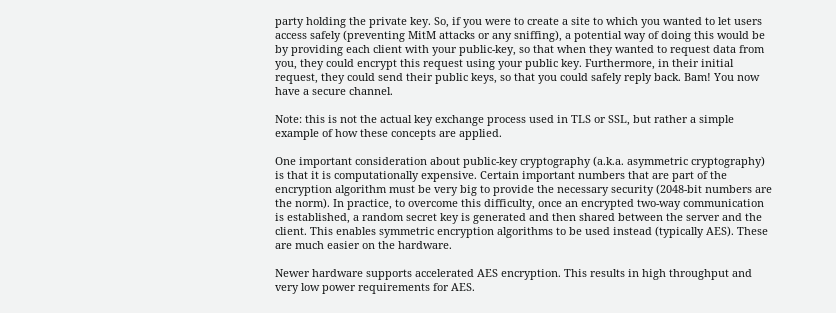party holding the private key. So, if you were to create a site to which you wanted to let users access safely (preventing MitM attacks or any sniffing), a potential way of doing this would be by providing each client with your public-key, so that when they wanted to request data from you, they could encrypt this request using your public key. Furthermore, in their initial request, they could send their public keys, so that you could safely reply back. Bam! You now have a secure channel.

Note: this is not the actual key exchange process used in TLS or SSL, but rather a simple example of how these concepts are applied.

One important consideration about public-key cryptography (a.k.a. asymmetric cryptography) is that it is computationally expensive. Certain important numbers that are part of the encryption algorithm must be very big to provide the necessary security (2048-bit numbers are the norm). In practice, to overcome this difficulty, once an encrypted two-way communication is established, a random secret key is generated and then shared between the server and the client. This enables symmetric encryption algorithms to be used instead (typically AES). These are much easier on the hardware.

Newer hardware supports accelerated AES encryption. This results in high throughput and very low power requirements for AES.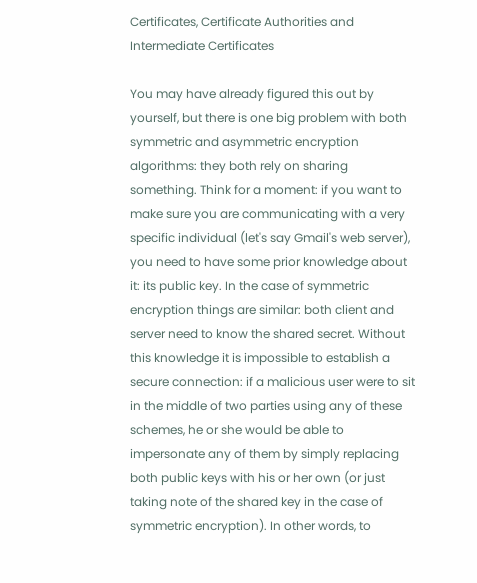Certificates, Certificate Authorities and Intermediate Certificates

You may have already figured this out by yourself, but there is one big problem with both symmetric and asymmetric encryption algorithms: they both rely on sharing something. Think for a moment: if you want to make sure you are communicating with a very specific individual (let's say Gmail's web server), you need to have some prior knowledge about it: its public key. In the case of symmetric encryption things are similar: both client and server need to know the shared secret. Without this knowledge it is impossible to establish a secure connection: if a malicious user were to sit in the middle of two parties using any of these schemes, he or she would be able to impersonate any of them by simply replacing both public keys with his or her own (or just taking note of the shared key in the case of symmetric encryption). In other words, to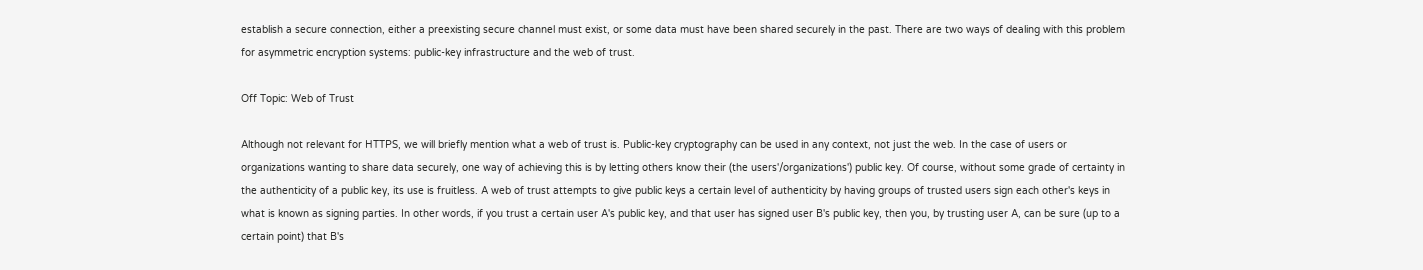establish a secure connection, either a preexisting secure channel must exist, or some data must have been shared securely in the past. There are two ways of dealing with this problem for asymmetric encryption systems: public-key infrastructure and the web of trust.

Off Topic: Web of Trust

Although not relevant for HTTPS, we will briefly mention what a web of trust is. Public-key cryptography can be used in any context, not just the web. In the case of users or organizations wanting to share data securely, one way of achieving this is by letting others know their (the users'/organizations') public key. Of course, without some grade of certainty in the authenticity of a public key, its use is fruitless. A web of trust attempts to give public keys a certain level of authenticity by having groups of trusted users sign each other's keys in what is known as signing parties. In other words, if you trust a certain user A's public key, and that user has signed user B's public key, then you, by trusting user A, can be sure (up to a certain point) that B's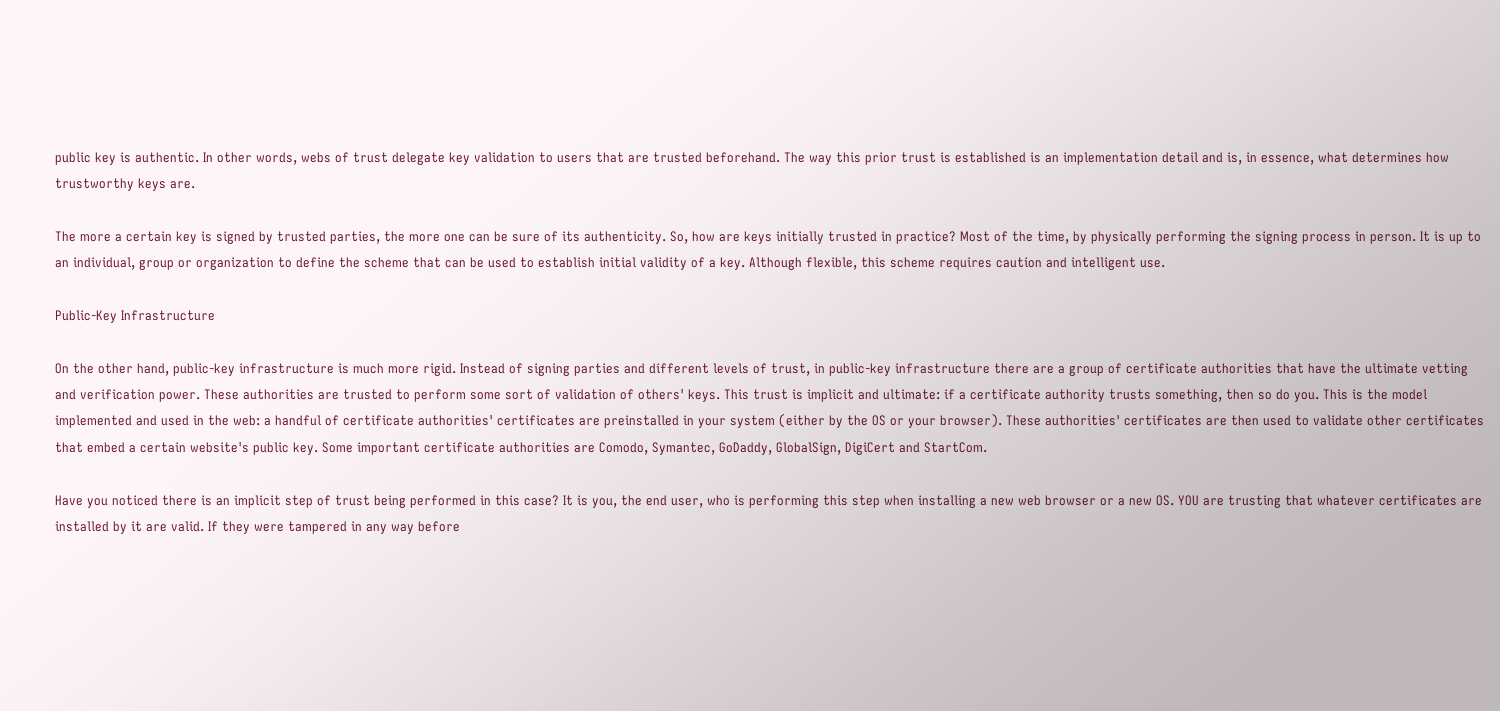public key is authentic. In other words, webs of trust delegate key validation to users that are trusted beforehand. The way this prior trust is established is an implementation detail and is, in essence, what determines how trustworthy keys are.

The more a certain key is signed by trusted parties, the more one can be sure of its authenticity. So, how are keys initially trusted in practice? Most of the time, by physically performing the signing process in person. It is up to an individual, group or organization to define the scheme that can be used to establish initial validity of a key. Although flexible, this scheme requires caution and intelligent use.

Public-Key Infrastructure

On the other hand, public-key infrastructure is much more rigid. Instead of signing parties and different levels of trust, in public-key infrastructure there are a group of certificate authorities that have the ultimate vetting and verification power. These authorities are trusted to perform some sort of validation of others' keys. This trust is implicit and ultimate: if a certificate authority trusts something, then so do you. This is the model implemented and used in the web: a handful of certificate authorities' certificates are preinstalled in your system (either by the OS or your browser). These authorities' certificates are then used to validate other certificates that embed a certain website's public key. Some important certificate authorities are Comodo, Symantec, GoDaddy, GlobalSign, DigiCert and StartCom.

Have you noticed there is an implicit step of trust being performed in this case? It is you, the end user, who is performing this step when installing a new web browser or a new OS. YOU are trusting that whatever certificates are installed by it are valid. If they were tampered in any way before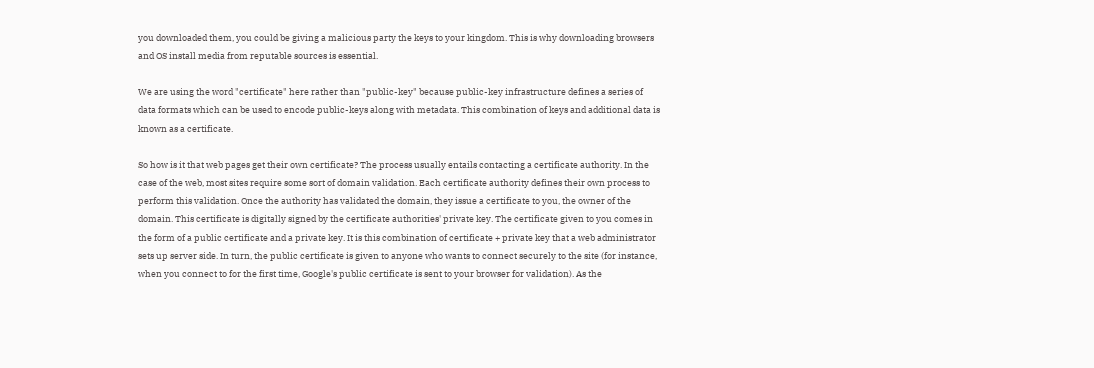you downloaded them, you could be giving a malicious party the keys to your kingdom. This is why downloading browsers and OS install media from reputable sources is essential.

We are using the word "certificate" here rather than "public-key" because public-key infrastructure defines a series of data formats which can be used to encode public-keys along with metadata. This combination of keys and additional data is known as a certificate.

So how is it that web pages get their own certificate? The process usually entails contacting a certificate authority. In the case of the web, most sites require some sort of domain validation. Each certificate authority defines their own process to perform this validation. Once the authority has validated the domain, they issue a certificate to you, the owner of the domain. This certificate is digitally signed by the certificate authorities' private key. The certificate given to you comes in the form of a public certificate and a private key. It is this combination of certificate + private key that a web administrator sets up server side. In turn, the public certificate is given to anyone who wants to connect securely to the site (for instance, when you connect to for the first time, Google's public certificate is sent to your browser for validation). As the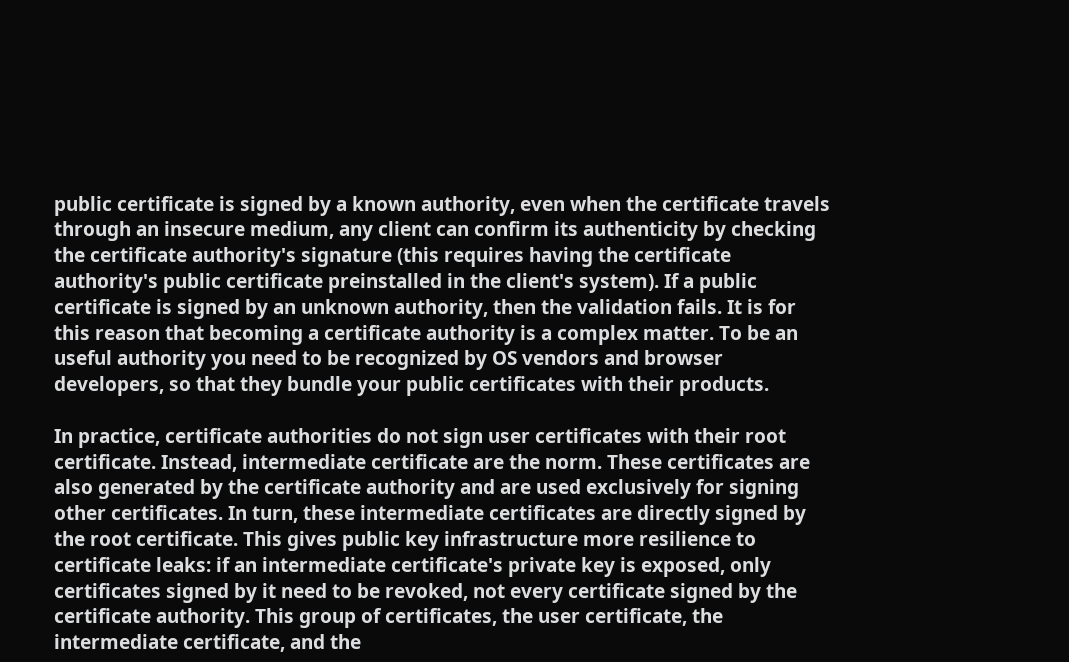public certificate is signed by a known authority, even when the certificate travels through an insecure medium, any client can confirm its authenticity by checking the certificate authority's signature (this requires having the certificate authority's public certificate preinstalled in the client's system). If a public certificate is signed by an unknown authority, then the validation fails. It is for this reason that becoming a certificate authority is a complex matter. To be an useful authority you need to be recognized by OS vendors and browser developers, so that they bundle your public certificates with their products.

In practice, certificate authorities do not sign user certificates with their root certificate. Instead, intermediate certificate are the norm. These certificates are also generated by the certificate authority and are used exclusively for signing other certificates. In turn, these intermediate certificates are directly signed by the root certificate. This gives public key infrastructure more resilience to certificate leaks: if an intermediate certificate's private key is exposed, only certificates signed by it need to be revoked, not every certificate signed by the certificate authority. This group of certificates, the user certificate, the intermediate certificate, and the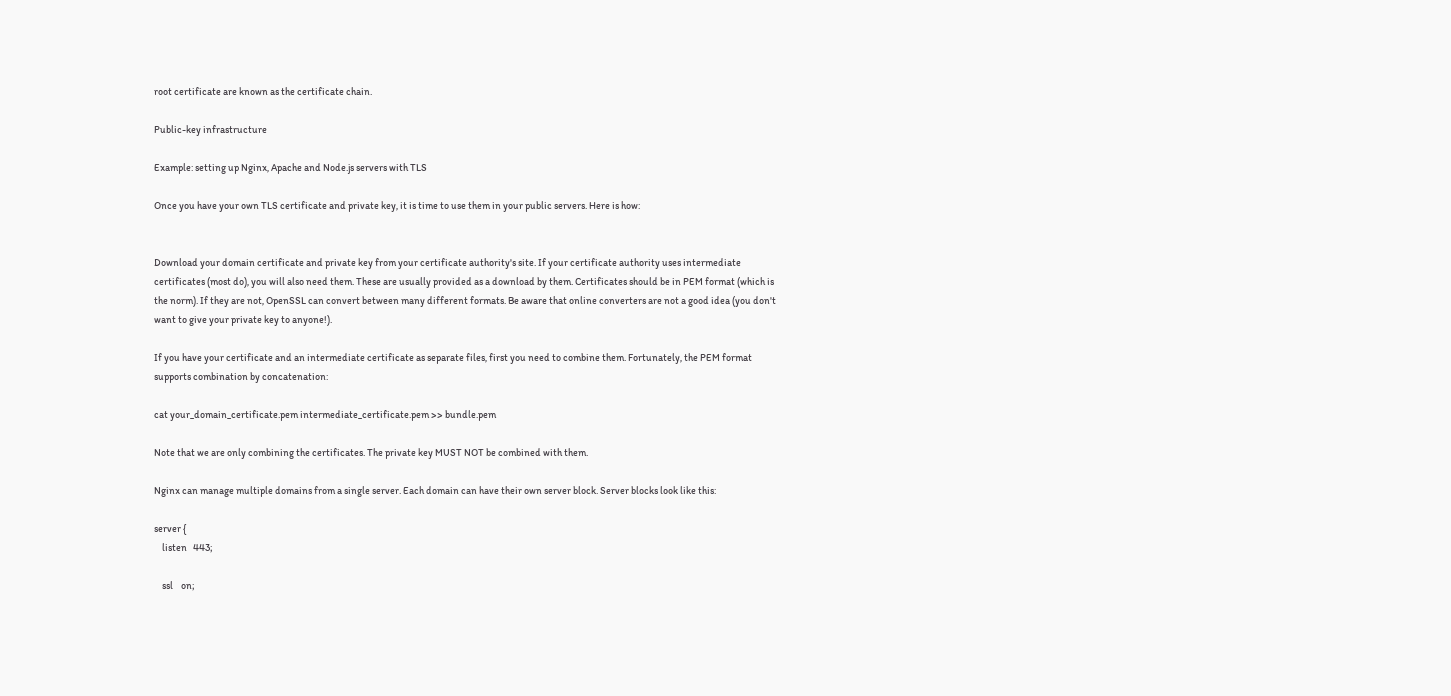root certificate are known as the certificate chain.

Public-key infrastructure

Example: setting up Nginx, Apache and Node.js servers with TLS

Once you have your own TLS certificate and private key, it is time to use them in your public servers. Here is how:


Download your domain certificate and private key from your certificate authority's site. If your certificate authority uses intermediate certificates (most do), you will also need them. These are usually provided as a download by them. Certificates should be in PEM format (which is the norm). If they are not, OpenSSL can convert between many different formats. Be aware that online converters are not a good idea (you don't want to give your private key to anyone!).

If you have your certificate and an intermediate certificate as separate files, first you need to combine them. Fortunately, the PEM format supports combination by concatenation:

cat your_domain_certificate.pem intermediate_certificate.pem >> bundle.pem

Note that we are only combining the certificates. The private key MUST NOT be combined with them.

Nginx can manage multiple domains from a single server. Each domain can have their own server block. Server blocks look like this:

server {
    listen   443;

    ssl    on;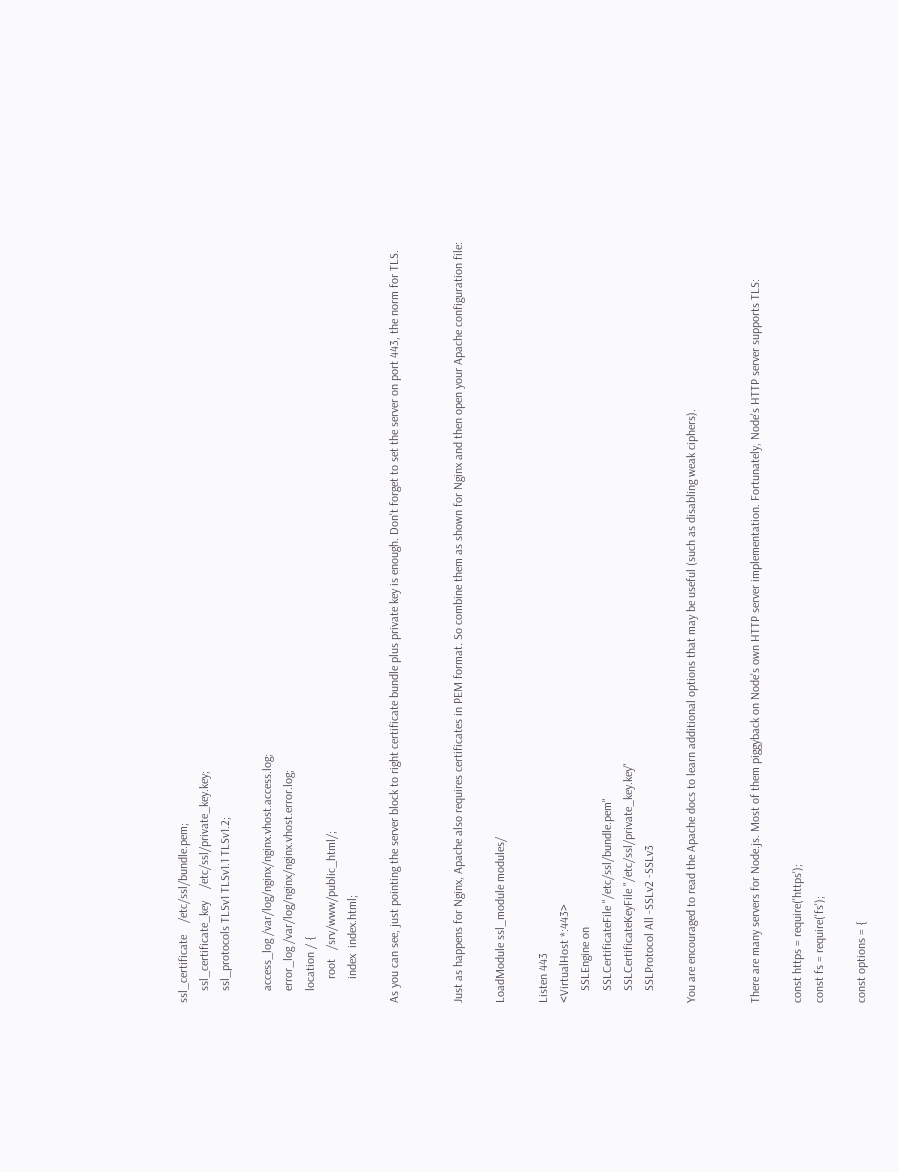ssl_certificate    /etc/ssl/bundle.pem;
    ssl_certificate_key    /etc/ssl/private_key.key;
    ssl_protocols TLSv1 TLSv1.1 TLSv1.2;

    access_log /var/log/nginx/nginx.vhost.access.log;
    error_log /var/log/nginx/nginx.vhost.error.log;
    location / {
        root   /srv/www/public_html/;
        index  index.html;

As you can see, just pointing the server block to right certificate bundle plus private key is enough. Don't forget to set the server on port 443, the norm for TLS.


Just as happens for Nginx, Apache also requires certificates in PEM format. So combine them as shown for Nginx and then open your Apache configuration file:

LoadModule ssl_module modules/

Listen 443
<VirtualHost *:443>
    SSLEngine on
    SSLCertificateFile "/etc/ssl/bundle.pem"
    SSLCertificateKeyFile "/etc/ssl/private_key.key"
    SSLProtocol All -SSLv2 -SSLv3

You are encouraged to read the Apache docs to learn additional options that may be useful (such as disabling weak ciphers).


There are many servers for Node.js. Most of them piggyback on Node's own HTTP server implementation. Fortunately, Node's HTTP server supports TLS:

const https = require('https');
const fs = require('fs');

const options = {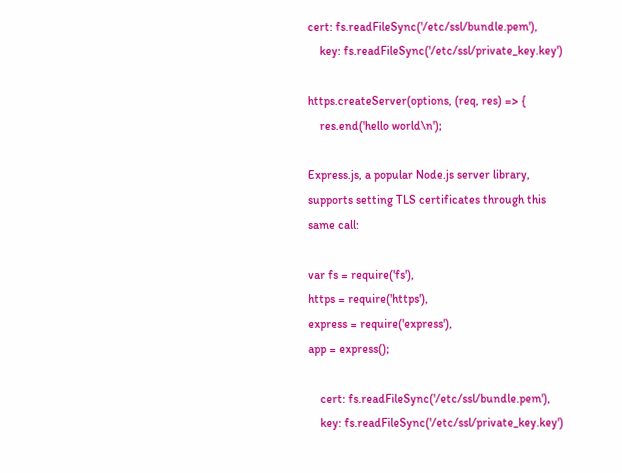cert: fs.readFileSync('/etc/ssl/bundle.pem'),
    key: fs.readFileSync('/etc/ssl/private_key.key')

https.createServer(options, (req, res) => {
    res.end('hello world\n');

Express.js, a popular Node.js server library, supports setting TLS certificates through this same call:

var fs = require('fs'),
https = require('https'),
express = require('express'),
app = express();

    cert: fs.readFileSync('/etc/ssl/bundle.pem'),
    key: fs.readFileSync('/etc/ssl/private_key.key')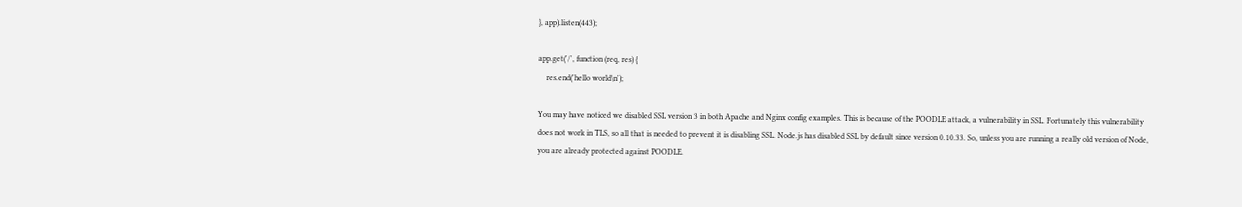}, app).listen(443);

app.get('/', function (req, res) {
    res.end('hello world\n');

You may have noticed we disabled SSL version 3 in both Apache and Nginx config examples. This is because of the POODLE attack, a vulnerability in SSL. Fortunately this vulnerability does not work in TLS, so all that is needed to prevent it is disabling SSL. Node.js has disabled SSL by default since version 0.10.33. So, unless you are running a really old version of Node, you are already protected against POODLE.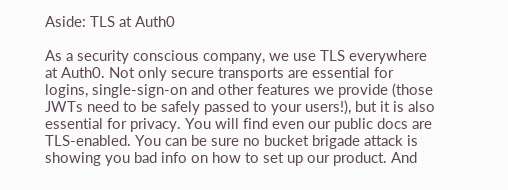Aside: TLS at Auth0

As a security conscious company, we use TLS everywhere at Auth0. Not only secure transports are essential for logins, single-sign-on and other features we provide (those JWTs need to be safely passed to your users!), but it is also essential for privacy. You will find even our public docs are TLS-enabled. You can be sure no bucket brigade attack is showing you bad info on how to set up our product. And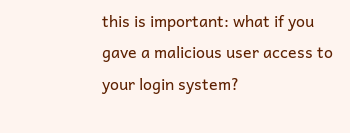this is important: what if you gave a malicious user access to your login system?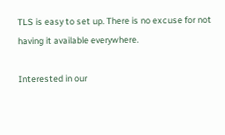TLS is easy to set up. There is no excuse for not having it available everywhere.

Interested in our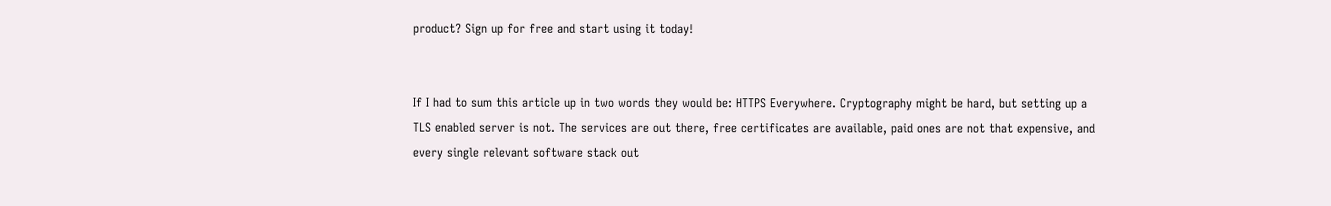product? Sign up for free and start using it today!


If I had to sum this article up in two words they would be: HTTPS Everywhere. Cryptography might be hard, but setting up a TLS enabled server is not. The services are out there, free certificates are available, paid ones are not that expensive, and every single relevant software stack out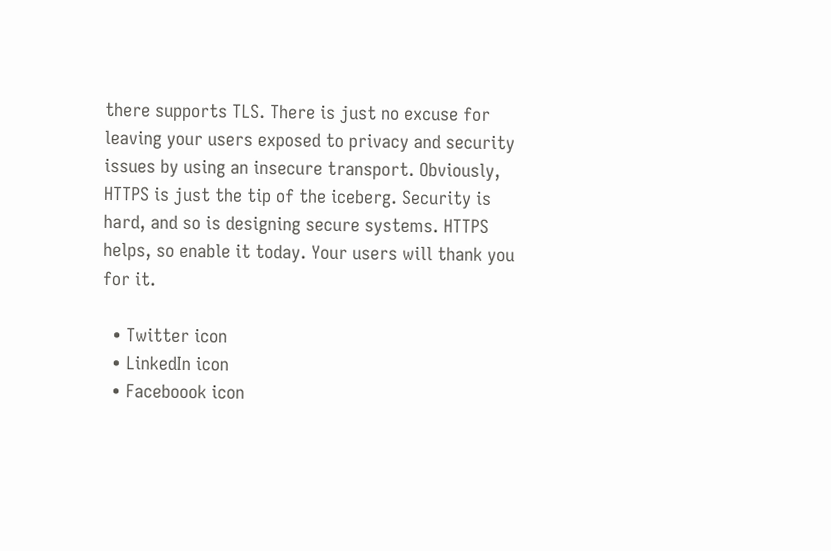there supports TLS. There is just no excuse for leaving your users exposed to privacy and security issues by using an insecure transport. Obviously, HTTPS is just the tip of the iceberg. Security is hard, and so is designing secure systems. HTTPS helps, so enable it today. Your users will thank you for it.

  • Twitter icon
  • LinkedIn icon
  • Faceboook icon